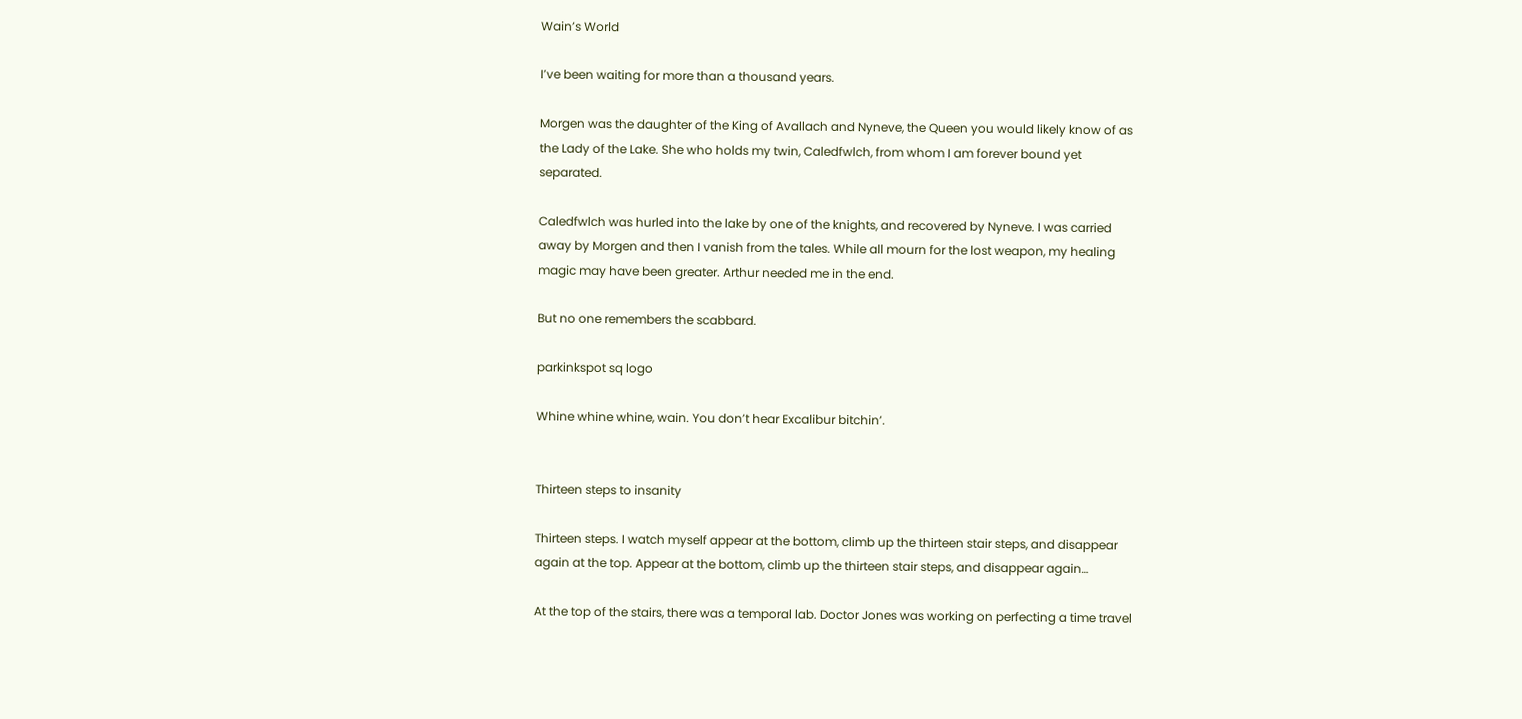Wain’s World

I’ve been waiting for more than a thousand years.

Morgen was the daughter of the King of Avallach and Nyneve, the Queen you would likely know of as the Lady of the Lake. She who holds my twin, Caledfwlch, from whom I am forever bound yet separated.

Caledfwlch was hurled into the lake by one of the knights, and recovered by Nyneve. I was carried away by Morgen and then I vanish from the tales. While all mourn for the lost weapon, my healing magic may have been greater. Arthur needed me in the end.

But no one remembers the scabbard.

parkinkspot sq logo

Whine whine whine, wain. You don’t hear Excalibur bitchin’.


Thirteen steps to insanity

Thirteen steps. I watch myself appear at the bottom, climb up the thirteen stair steps, and disappear again at the top. Appear at the bottom, climb up the thirteen stair steps, and disappear again…

At the top of the stairs, there was a temporal lab. Doctor Jones was working on perfecting a time travel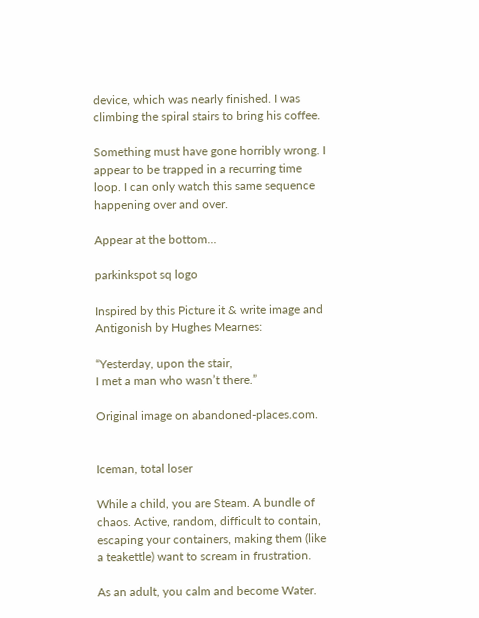device, which was nearly finished. I was climbing the spiral stairs to bring his coffee.

Something must have gone horribly wrong. I appear to be trapped in a recurring time loop. I can only watch this same sequence happening over and over.

Appear at the bottom…

parkinkspot sq logo

Inspired by this Picture it & write image and Antigonish by Hughes Mearnes:

“Yesterday, upon the stair,
I met a man who wasn’t there.”

Original image on abandoned-places.com.


Iceman, total loser

While a child, you are Steam. A bundle of chaos. Active, random, difficult to contain, escaping your containers, making them (like a teakettle) want to scream in frustration.

As an adult, you calm and become Water.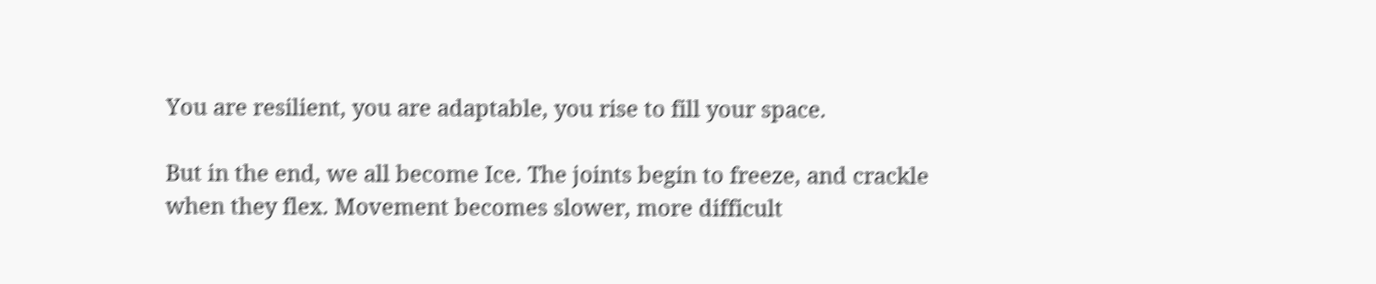You are resilient, you are adaptable, you rise to fill your space.

But in the end, we all become Ice. The joints begin to freeze, and crackle when they flex. Movement becomes slower, more difficult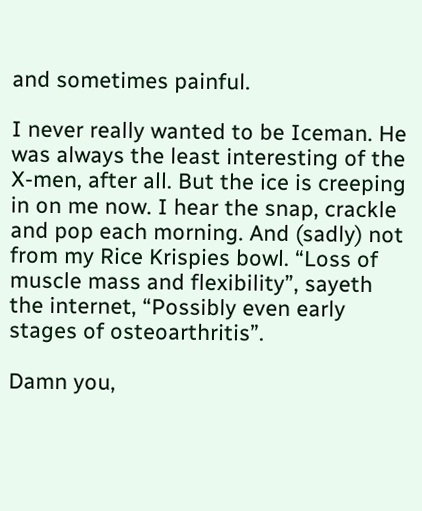and sometimes painful.

I never really wanted to be Iceman. He was always the least interesting of the X-men, after all. But the ice is creeping in on me now. I hear the snap, crackle and pop each morning. And (sadly) not from my Rice Krispies bowl. “Loss of muscle mass and flexibility”, sayeth the internet, “Possibly even early stages of osteoarthritis”.

Damn you,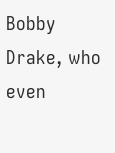Bobby Drake, who even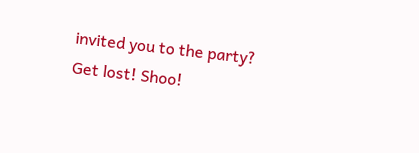invited you to the party? Get lost! Shoo!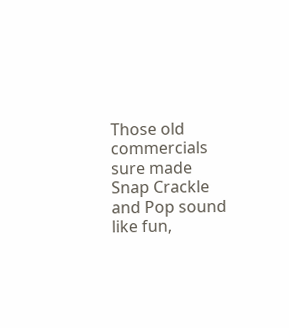Those old commercials sure made Snap Crackle and Pop sound like fun,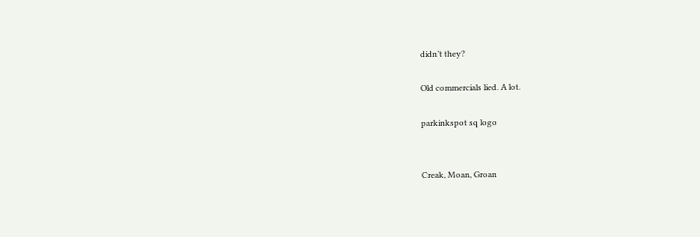didn’t they?

Old commercials lied. A lot.

parkinkspot sq logo


Creak, Moan, Groan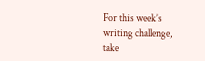For this week’s writing challenge, take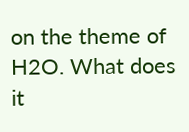on the theme of H2O. What does it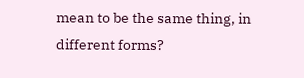mean to be the same thing, in different forms?